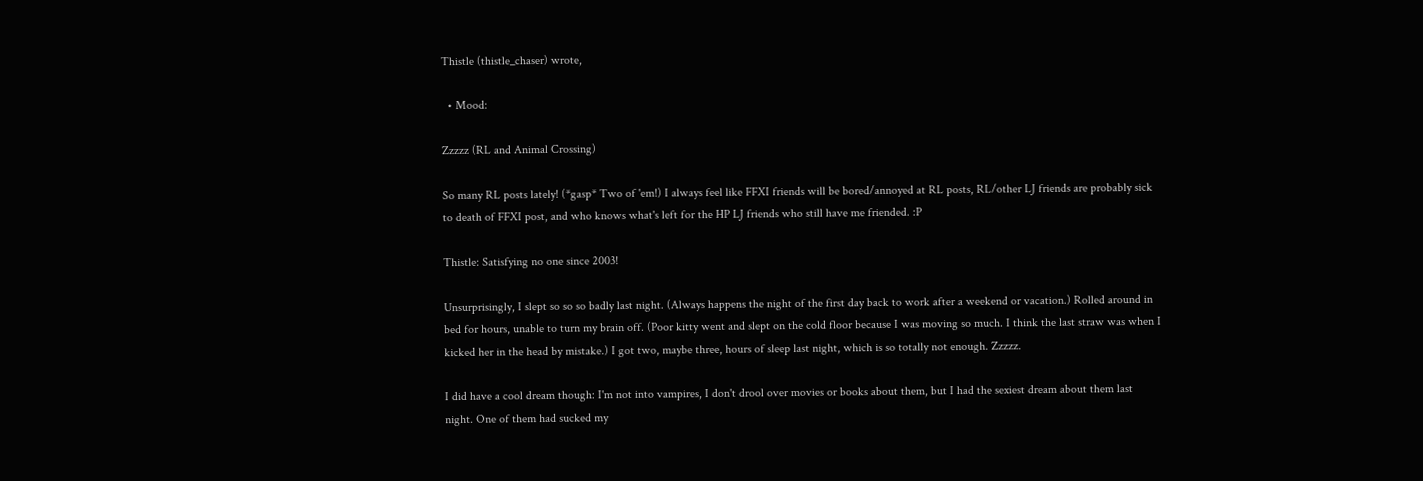Thistle (thistle_chaser) wrote,

  • Mood:

Zzzzz (RL and Animal Crossing)

So many RL posts lately! (*gasp* Two of 'em!) I always feel like FFXI friends will be bored/annoyed at RL posts, RL/other LJ friends are probably sick to death of FFXI post, and who knows what's left for the HP LJ friends who still have me friended. :P

Thistle: Satisfying no one since 2003!

Unsurprisingly, I slept so so so badly last night. (Always happens the night of the first day back to work after a weekend or vacation.) Rolled around in bed for hours, unable to turn my brain off. (Poor kitty went and slept on the cold floor because I was moving so much. I think the last straw was when I kicked her in the head by mistake.) I got two, maybe three, hours of sleep last night, which is so totally not enough. Zzzzz.

I did have a cool dream though: I'm not into vampires, I don't drool over movies or books about them, but I had the sexiest dream about them last night. One of them had sucked my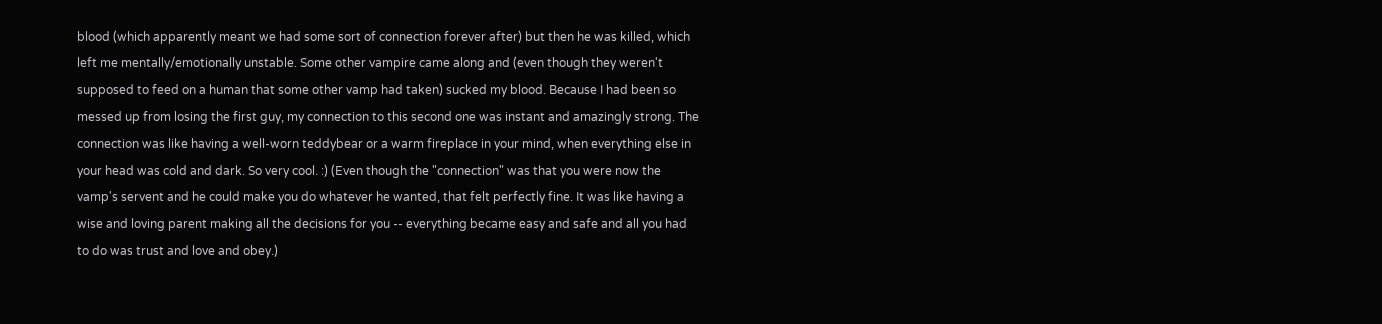blood (which apparently meant we had some sort of connection forever after) but then he was killed, which left me mentally/emotionally unstable. Some other vampire came along and (even though they weren't supposed to feed on a human that some other vamp had taken) sucked my blood. Because I had been so messed up from losing the first guy, my connection to this second one was instant and amazingly strong. The connection was like having a well-worn teddybear or a warm fireplace in your mind, when everything else in your head was cold and dark. So very cool. :) (Even though the "connection" was that you were now the vamp's servent and he could make you do whatever he wanted, that felt perfectly fine. It was like having a wise and loving parent making all the decisions for you -- everything became easy and safe and all you had to do was trust and love and obey.)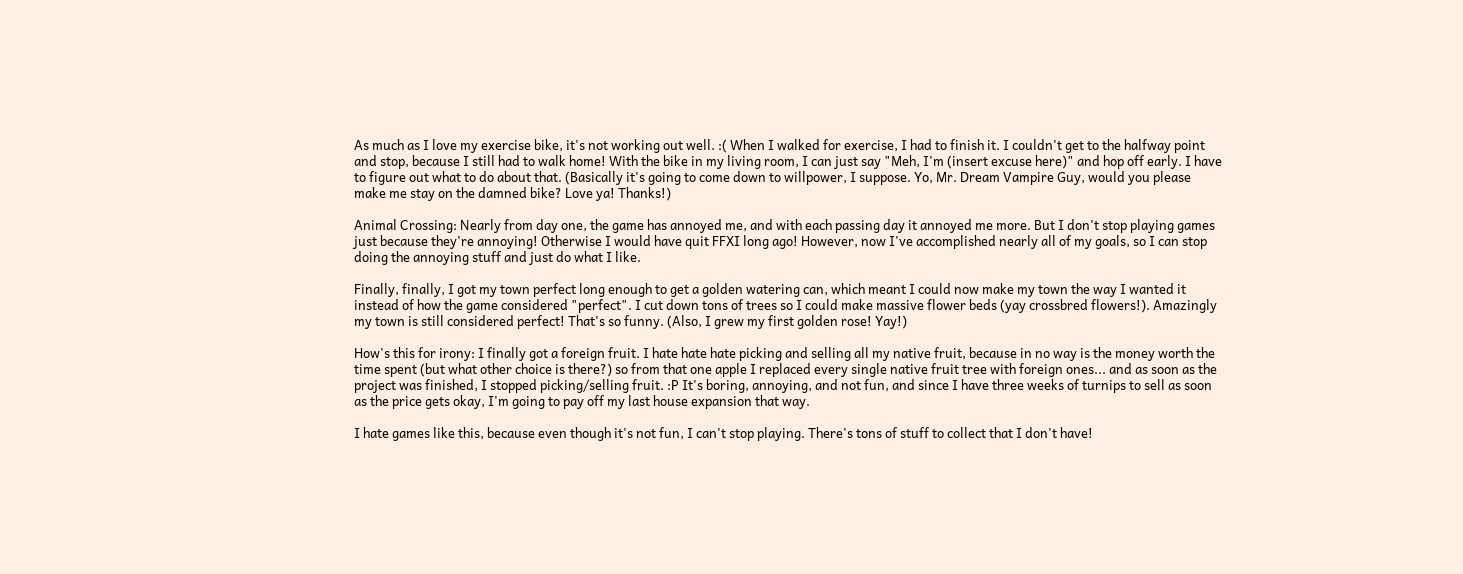As much as I love my exercise bike, it's not working out well. :( When I walked for exercise, I had to finish it. I couldn't get to the halfway point and stop, because I still had to walk home! With the bike in my living room, I can just say "Meh, I'm (insert excuse here)" and hop off early. I have to figure out what to do about that. (Basically it's going to come down to willpower, I suppose. Yo, Mr. Dream Vampire Guy, would you please make me stay on the damned bike? Love ya! Thanks!)

Animal Crossing: Nearly from day one, the game has annoyed me, and with each passing day it annoyed me more. But I don't stop playing games just because they're annoying! Otherwise I would have quit FFXI long ago! However, now I've accomplished nearly all of my goals, so I can stop doing the annoying stuff and just do what I like.

Finally, finally, I got my town perfect long enough to get a golden watering can, which meant I could now make my town the way I wanted it instead of how the game considered "perfect". I cut down tons of trees so I could make massive flower beds (yay crossbred flowers!). Amazingly my town is still considered perfect! That's so funny. (Also, I grew my first golden rose! Yay!)

How's this for irony: I finally got a foreign fruit. I hate hate hate picking and selling all my native fruit, because in no way is the money worth the time spent (but what other choice is there?) so from that one apple I replaced every single native fruit tree with foreign ones... and as soon as the project was finished, I stopped picking/selling fruit. :P It's boring, annoying, and not fun, and since I have three weeks of turnips to sell as soon as the price gets okay, I'm going to pay off my last house expansion that way.

I hate games like this, because even though it's not fun, I can't stop playing. There's tons of stuff to collect that I don't have!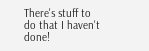There's stuff to do that I haven't done!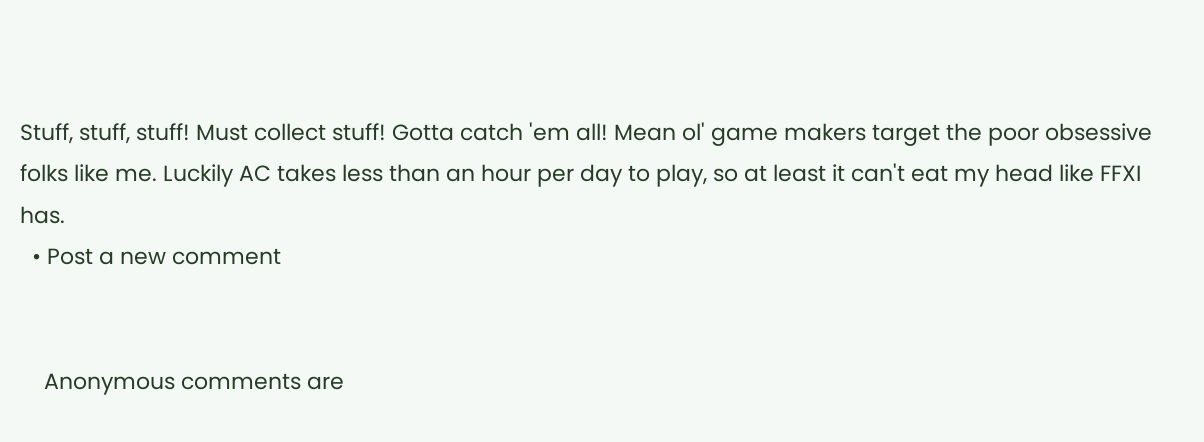Stuff, stuff, stuff! Must collect stuff! Gotta catch 'em all! Mean ol' game makers target the poor obsessive folks like me. Luckily AC takes less than an hour per day to play, so at least it can't eat my head like FFXI has.
  • Post a new comment


    Anonymous comments are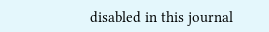disabled in this journal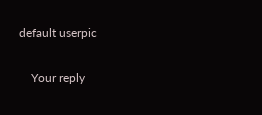default userpic

    Your reply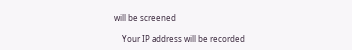will be screened

    Your IP address will be recorded